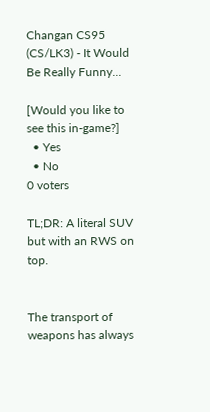Changan CS95 (CS/LK3) - It Would Be Really Funny...

[Would you like to see this in-game?]
  • Yes
  • No
0 voters

TL;DR: A literal SUV but with an RWS on top.


The transport of weapons has always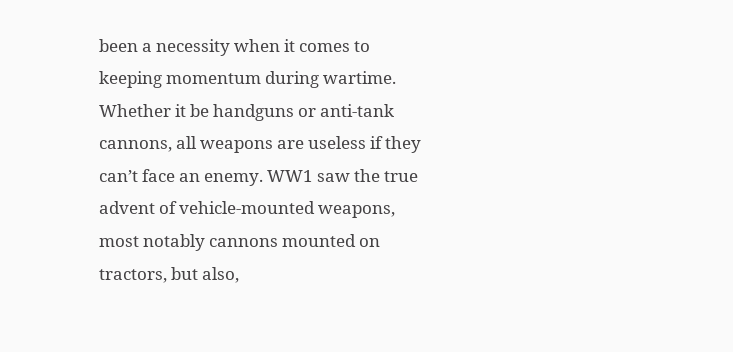been a necessity when it comes to keeping momentum during wartime. Whether it be handguns or anti-tank cannons, all weapons are useless if they can’t face an enemy. WW1 saw the true advent of vehicle-mounted weapons, most notably cannons mounted on tractors, but also,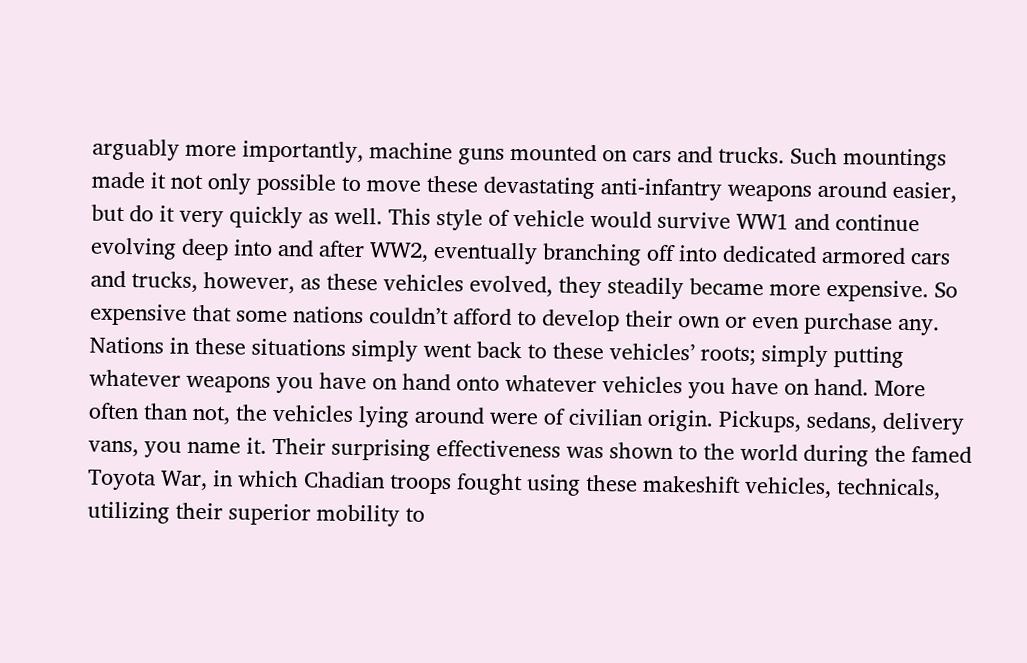arguably more importantly, machine guns mounted on cars and trucks. Such mountings made it not only possible to move these devastating anti-infantry weapons around easier, but do it very quickly as well. This style of vehicle would survive WW1 and continue evolving deep into and after WW2, eventually branching off into dedicated armored cars and trucks, however, as these vehicles evolved, they steadily became more expensive. So expensive that some nations couldn’t afford to develop their own or even purchase any. Nations in these situations simply went back to these vehicles’ roots; simply putting whatever weapons you have on hand onto whatever vehicles you have on hand. More often than not, the vehicles lying around were of civilian origin. Pickups, sedans, delivery vans, you name it. Their surprising effectiveness was shown to the world during the famed Toyota War, in which Chadian troops fought using these makeshift vehicles, technicals, utilizing their superior mobility to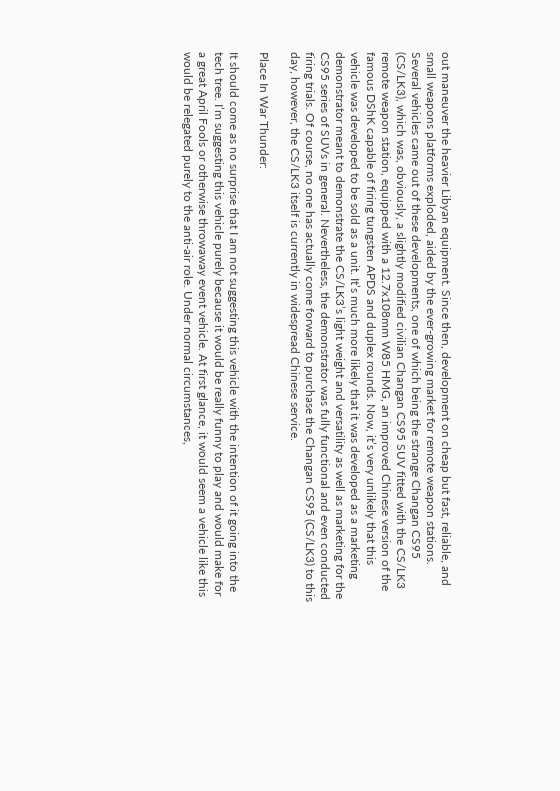out maneuver the heavier Libyan equipment. Since then, development on cheap but fast, reliable, and small weapons platforms exploded, aided by the ever-growing market for remote weapon stations. Several vehicles came out of these developments, one of which being the strange Changan CS95 (CS/LK3), which was, obviously, a slightly modified civilian Changan CS95 SUV fitted with the CS/LK3 remote weapon station, equipped with a 12.7x108mm W85 HMG, an improved Chinese version of the famous DShK capable of firing tungsten APDS and duplex rounds. Now, it’s very unlikely that this vehicle was developed to be sold as a unit. It’s much more likely that it was developed as a marketing demonstrator meant to demonstrate the CS/LK3’s light weight and versatility as well as marketing for the CS95 series of SUVs in general. Nevertheless, the demonstrator was fully functional and even conducted firing trials. Of course, no one has actually come forward to purchase the Changan CS95 (CS/LK3) to this day, however, the CS/LK3 itself is currently in widespread Chinese service.

Place In War Thunder:

It should come as no surprise that I am not suggesting this vehicle with the intention of it going into the tech tree. I’m suggesting this vehicle purely because it would be really funny to play and would make for a great April Fools or otherwise throwaway event vehicle. At first glance, it would seem a vehicle like this would be relegated purely to the anti-air role. Under normal circumstances,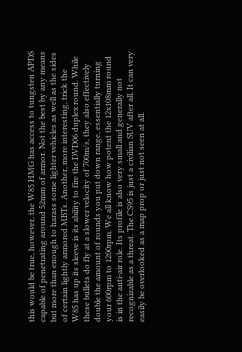this would be true, however, the W85 HMG has access to tungsten APDS capable of penetrating around 52mm of armor. Not the best by any means but more than enough to harass some lighter vehicles as well as the sides of certain lightly armored MBTs. Another, more interesting, trick the W85 has up its sleeve is its ability to fire the DVD06 duplex round. While these bullets do fly at a slower velocity of 700m/s, they also effectively double the amount of rounds you put down range, essentially turning your 600rpm to 1200rpm. We all know how potent the 12x108mm round is in the anti-air role. Its profile is also very small and generally not recognizable as a threat. The CS95 is just a civilian SUV after all. It can very easily be overlooked as a map prop or just not seen at all.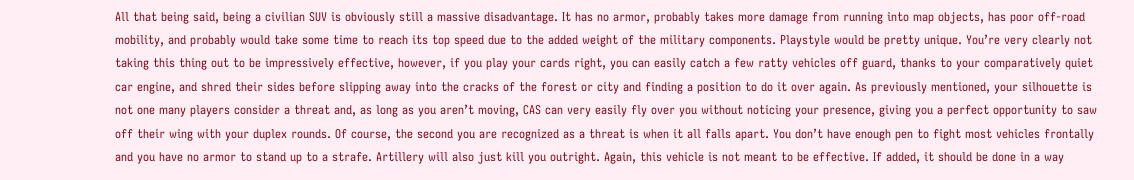All that being said, being a civilian SUV is obviously still a massive disadvantage. It has no armor, probably takes more damage from running into map objects, has poor off-road mobility, and probably would take some time to reach its top speed due to the added weight of the military components. Playstyle would be pretty unique. You’re very clearly not taking this thing out to be impressively effective, however, if you play your cards right, you can easily catch a few ratty vehicles off guard, thanks to your comparatively quiet car engine, and shred their sides before slipping away into the cracks of the forest or city and finding a position to do it over again. As previously mentioned, your silhouette is not one many players consider a threat and, as long as you aren’t moving, CAS can very easily fly over you without noticing your presence, giving you a perfect opportunity to saw off their wing with your duplex rounds. Of course, the second you are recognized as a threat is when it all falls apart. You don’t have enough pen to fight most vehicles frontally and you have no armor to stand up to a strafe. Artillery will also just kill you outright. Again, this vehicle is not meant to be effective. If added, it should be done in a way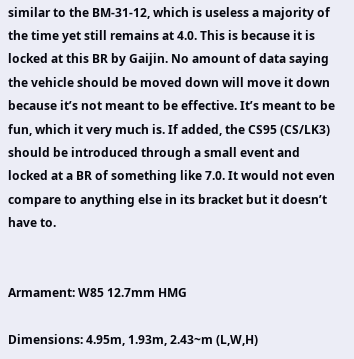similar to the BM-31-12, which is useless a majority of the time yet still remains at 4.0. This is because it is locked at this BR by Gaijin. No amount of data saying the vehicle should be moved down will move it down because it’s not meant to be effective. It’s meant to be fun, which it very much is. If added, the CS95 (CS/LK3) should be introduced through a small event and locked at a BR of something like 7.0. It would not even compare to anything else in its bracket but it doesn’t have to.


Armament: W85 12.7mm HMG

Dimensions: 4.95m, 1.93m, 2.43~m (L,W,H)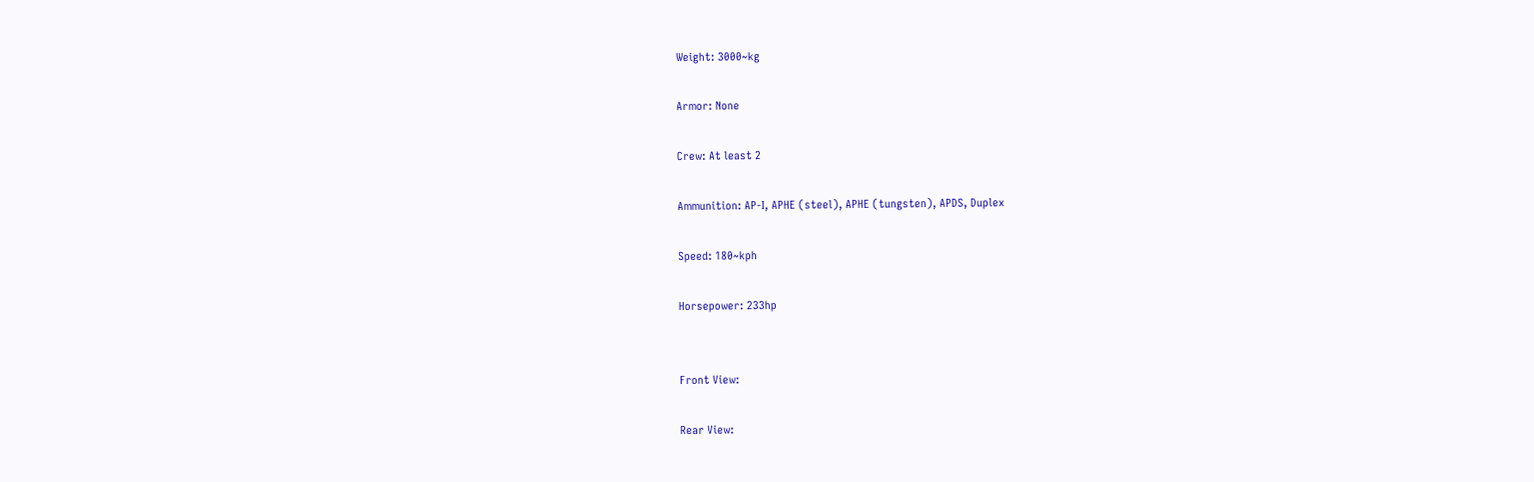Weight: 3000~kg

Armor: None

Crew: At least 2

Ammunition: AP-I, APHE (steel), APHE (tungsten), APDS, Duplex

Speed: 180~kph

Horsepower: 233hp


Front View:

Rear View: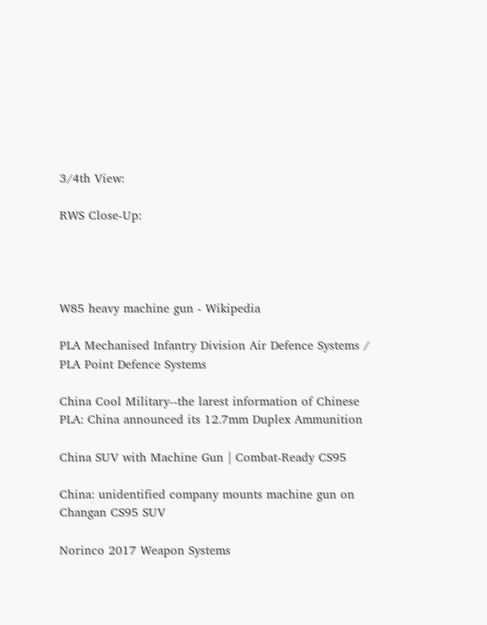3/4th View:

RWS Close-Up:




W85 heavy machine gun - Wikipedia

PLA Mechanised Infantry Division Air Defence Systems / PLA Point Defence Systems

China Cool Military--the larest information of Chinese PLA: China announced its 12.7mm Duplex Ammunition

China SUV with Machine Gun | Combat-Ready CS95

China: unidentified company mounts machine gun on Changan CS95 SUV

Norinco 2017 Weapon Systems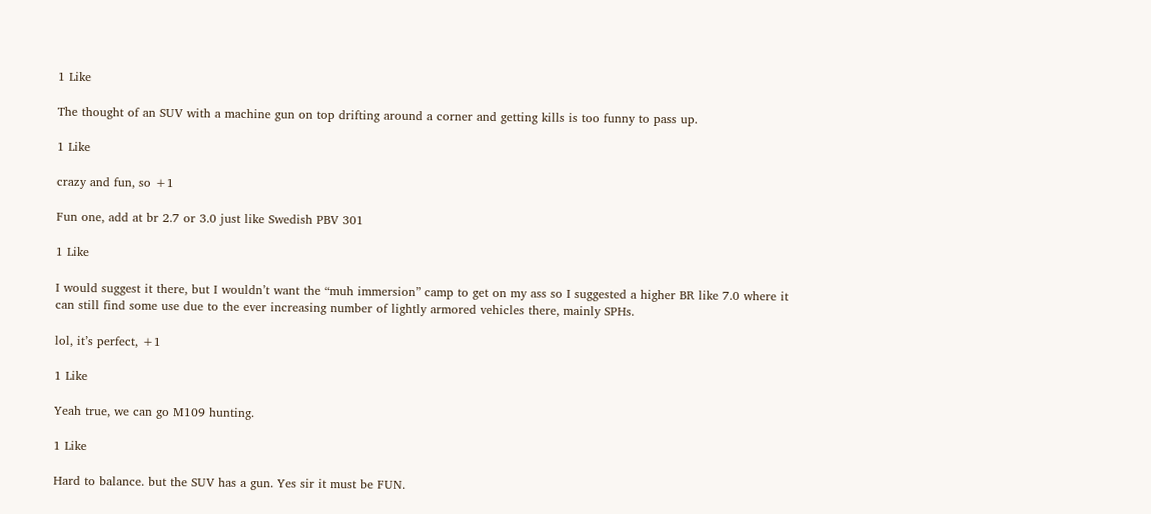1 Like

The thought of an SUV with a machine gun on top drifting around a corner and getting kills is too funny to pass up.

1 Like

crazy and fun, so +1

Fun one, add at br 2.7 or 3.0 just like Swedish PBV 301

1 Like

I would suggest it there, but I wouldn’t want the “muh immersion” camp to get on my ass so I suggested a higher BR like 7.0 where it can still find some use due to the ever increasing number of lightly armored vehicles there, mainly SPHs.

lol, it’s perfect, +1

1 Like

Yeah true, we can go M109 hunting.

1 Like

Hard to balance. but the SUV has a gun. Yes sir it must be FUN.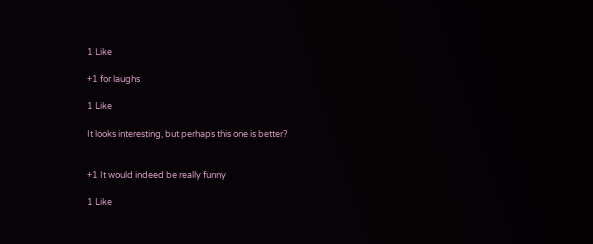1 Like

+1 for laughs

1 Like

It looks interesting, but perhaps this one is better?


+1 It would indeed be really funny

1 Like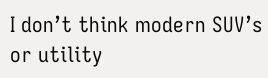I don’t think modern SUV’s or utility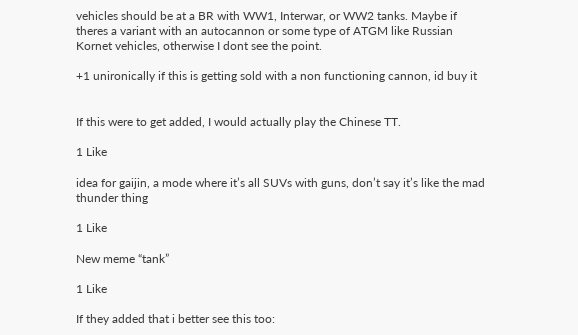vehicles should be at a BR with WW1, Interwar, or WW2 tanks. Maybe if theres a variant with an autocannon or some type of ATGM like Russian Kornet vehicles, otherwise I dont see the point.

+1 unironically if this is getting sold with a non functioning cannon, id buy it


If this were to get added, I would actually play the Chinese TT.

1 Like

idea for gaijin, a mode where it’s all SUVs with guns, don’t say it’s like the mad thunder thing

1 Like

New meme “tank”

1 Like

If they added that i better see this too: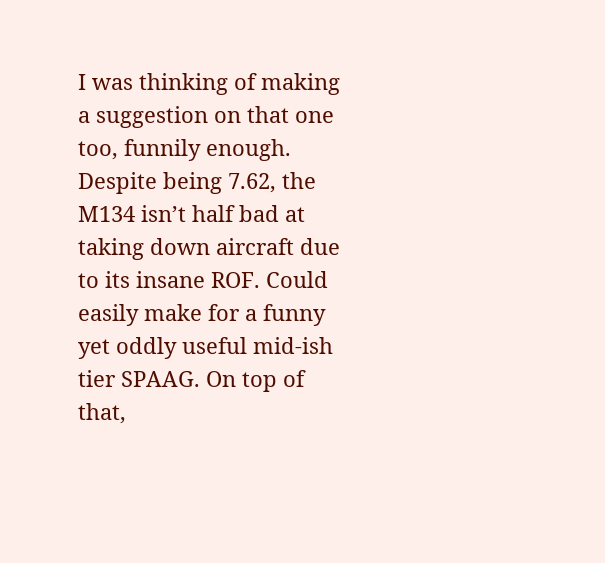I was thinking of making a suggestion on that one too, funnily enough. Despite being 7.62, the M134 isn’t half bad at taking down aircraft due to its insane ROF. Could easily make for a funny yet oddly useful mid-ish tier SPAAG. On top of that,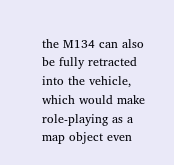the M134 can also be fully retracted into the vehicle, which would make role-playing as a map object even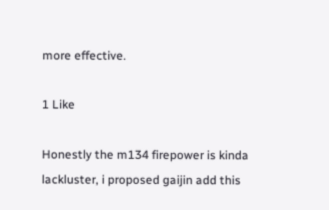more effective.

1 Like

Honestly the m134 firepower is kinda lackluster, i proposed gaijin add this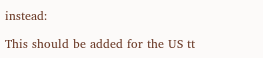instead:

This should be added for the US tt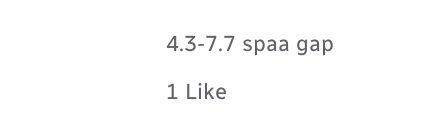4.3-7.7 spaa gap

1 Like